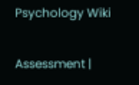Psychology Wiki

Assessment |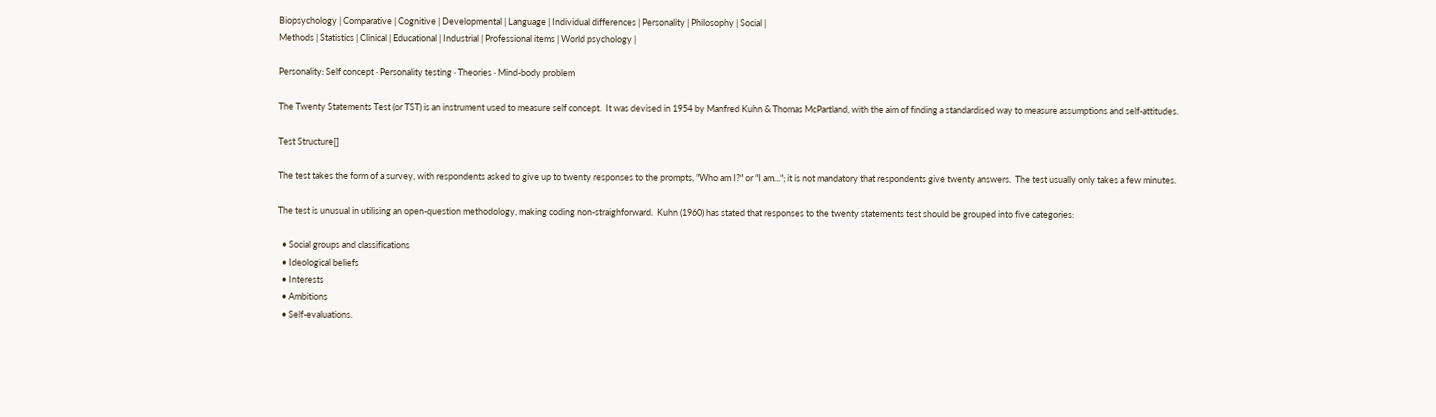Biopsychology | Comparative | Cognitive | Developmental | Language | Individual differences | Personality | Philosophy | Social |
Methods | Statistics | Clinical | Educational | Industrial | Professional items | World psychology |

Personality: Self concept · Personality testing · Theories · Mind-body problem

The Twenty Statements Test (or TST) is an instrument used to measure self concept.  It was devised in 1954 by Manfred Kuhn & Thomas McPartland, with the aim of finding a standardised way to measure assumptions and self-attitudes.

Test Structure[]

The test takes the form of a survey, with respondents asked to give up to twenty responses to the prompts, "Who am I?" or "I am..."; it is not mandatory that respondents give twenty answers.  The test usually only takes a few minutes.

The test is unusual in utilising an open-question methodology, making coding non-straighforward.  Kuhn (1960) has stated that responses to the twenty statements test should be grouped into five categories:

  • Social groups and classifications
  • Ideological beliefs
  • Interests
  • Ambitions
  • Self-evaluations.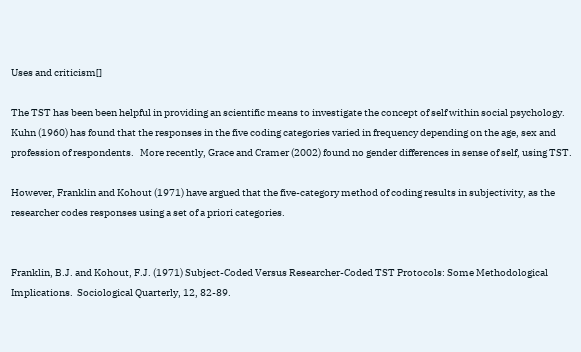Uses and criticism[]

The TST has been been helpful in providing an scientific means to investigate the concept of self within social psychology.  Kuhn (1960) has found that the responses in the five coding categories varied in frequency depending on the age, sex and profession of respondents.   More recently, Grace and Cramer (2002) found no gender differences in sense of self, using TST.

However, Franklin and Kohout (1971) have argued that the five-category method of coding results in subjectivity, as the researcher codes responses using a set of a priori categories.


Franklin, B.J. and Kohout, F.J. (1971) Subject-Coded Versus Researcher-Coded TST Protocols: Some Methodological Implications.  Sociological Quarterly, 12, 82-89.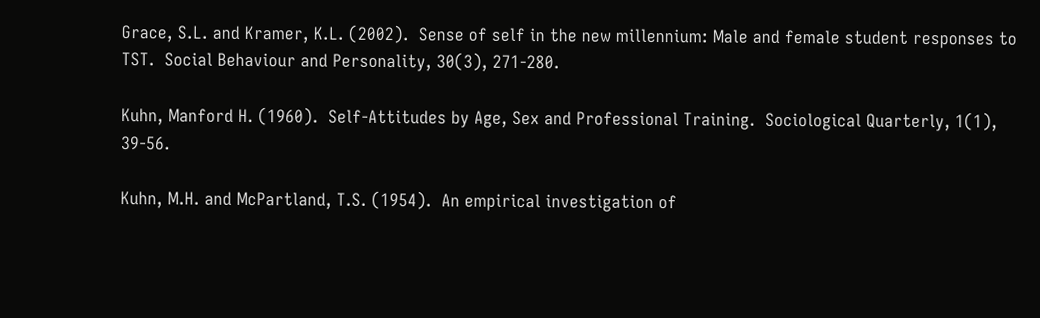Grace, S.L. and Kramer, K.L. (2002).  Sense of self in the new millennium: Male and female student responses to TST.  Social Behaviour and Personality, 30(3), 271-280.

Kuhn, Manford H. (1960).  Self-Attitudes by Age, Sex and Professional Training.  Sociological Quarterly, 1(1), 39-56.

Kuhn, M.H. and McPartland, T.S. (1954).  An empirical investigation of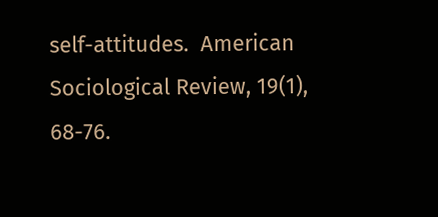self-attitudes.  American Sociological Review, 19(1), 68-76.